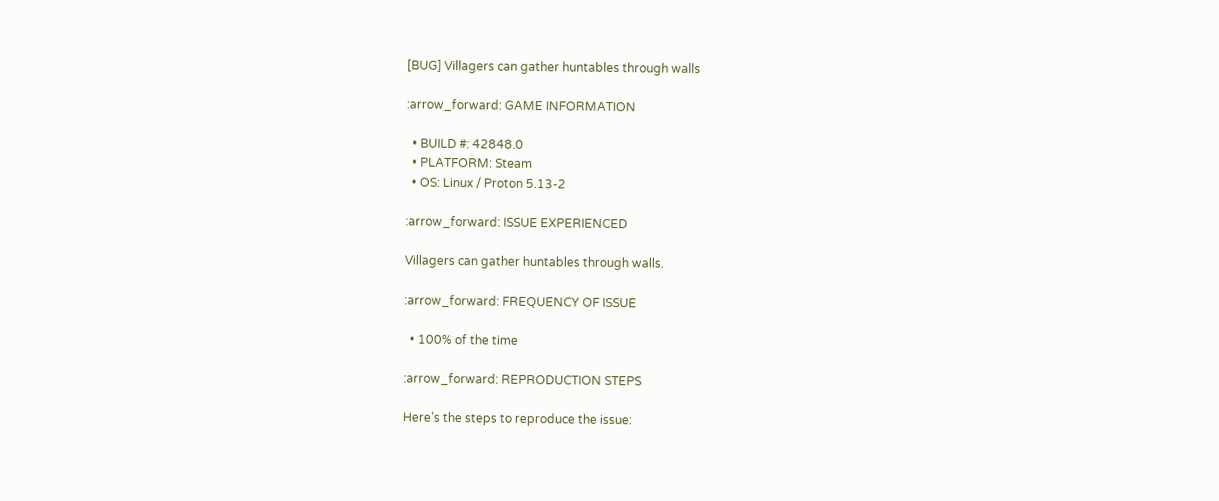[BUG] Villagers can gather huntables through walls

:arrow_forward: GAME INFORMATION

  • BUILD #: 42848.0
  • PLATFORM: Steam
  • OS: Linux / Proton 5.13-2

:arrow_forward: ISSUE EXPERIENCED

Villagers can gather huntables through walls.

:arrow_forward: FREQUENCY OF ISSUE

  • 100% of the time

:arrow_forward: REPRODUCTION STEPS

Here’s the steps to reproduce the issue: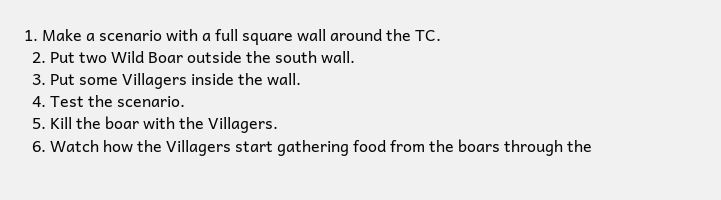1. Make a scenario with a full square wall around the TC.
  2. Put two Wild Boar outside the south wall.
  3. Put some Villagers inside the wall.
  4. Test the scenario.
  5. Kill the boar with the Villagers.
  6. Watch how the Villagers start gathering food from the boars through the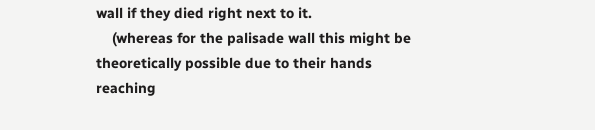wall if they died right next to it.
    (whereas for the palisade wall this might be theoretically possible due to their hands reaching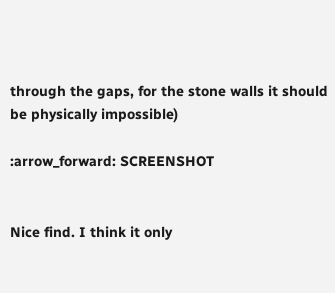through the gaps, for the stone walls it should be physically impossible)

:arrow_forward: SCREENSHOT


Nice find. I think it only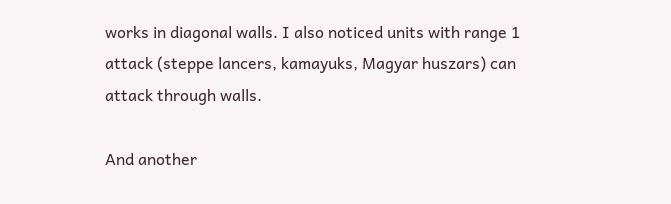works in diagonal walls. I also noticed units with range 1 attack (steppe lancers, kamayuks, Magyar huszars) can attack through walls.

And another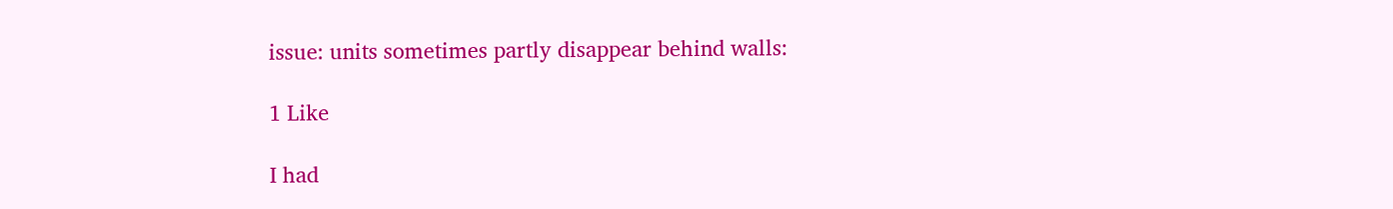issue: units sometimes partly disappear behind walls:

1 Like

I had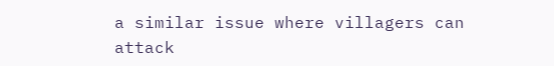a similar issue where villagers can attack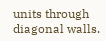units through diagonal walls.